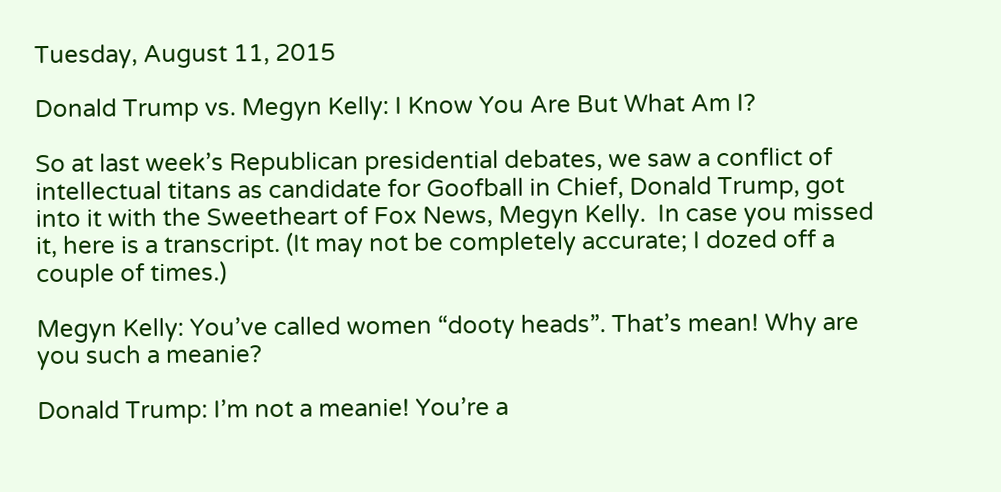Tuesday, August 11, 2015

Donald Trump vs. Megyn Kelly: I Know You Are But What Am I?

So at last week’s Republican presidential debates, we saw a conflict of intellectual titans as candidate for Goofball in Chief, Donald Trump, got into it with the Sweetheart of Fox News, Megyn Kelly.  In case you missed it, here is a transcript. (It may not be completely accurate; I dozed off a couple of times.)

Megyn Kelly: You’ve called women “dooty heads”. That’s mean! Why are you such a meanie?

Donald Trump: I’m not a meanie! You’re a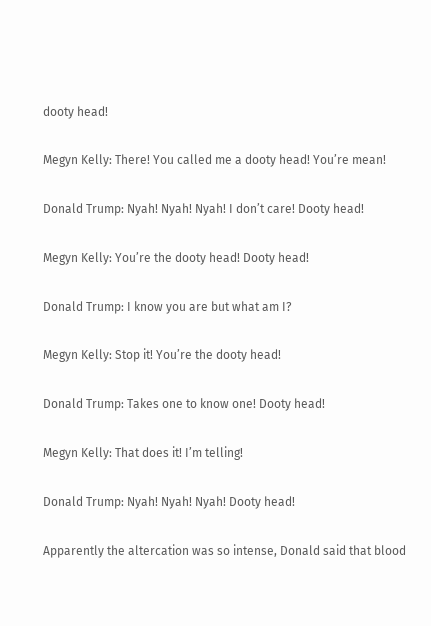dooty head!

Megyn Kelly: There! You called me a dooty head! You’re mean!

Donald Trump: Nyah! Nyah! Nyah! I don’t care! Dooty head!

Megyn Kelly: You’re the dooty head! Dooty head!

Donald Trump: I know you are but what am I?

Megyn Kelly: Stop it! You’re the dooty head!

Donald Trump: Takes one to know one! Dooty head!

Megyn Kelly: That does it! I’m telling!

Donald Trump: Nyah! Nyah! Nyah! Dooty head!

Apparently the altercation was so intense, Donald said that blood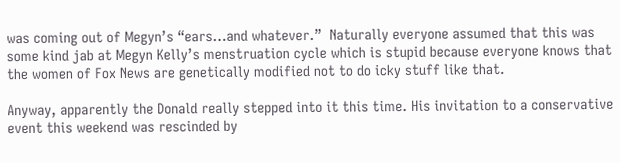was coming out of Megyn’s “ears…and whatever.”  Naturally everyone assumed that this was some kind jab at Megyn Kelly’s menstruation cycle which is stupid because everyone knows that the women of Fox News are genetically modified not to do icky stuff like that.

Anyway, apparently the Donald really stepped into it this time. His invitation to a conservative event this weekend was rescinded by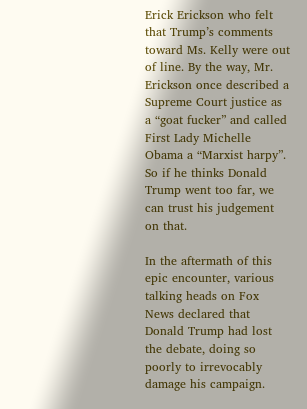Erick Erickson who felt that Trump’s comments toward Ms. Kelly were out of line. By the way, Mr. Erickson once described a Supreme Court justice as a “goat fucker” and called First Lady Michelle Obama a “Marxist harpy”.   So if he thinks Donald Trump went too far, we can trust his judgement on that.

In the aftermath of this epic encounter, various talking heads on Fox News declared that Donald Trump had lost the debate, doing so poorly to irrevocably damage his campaign.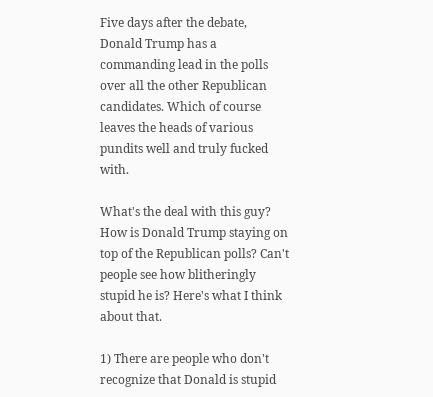Five days after the debate, Donald Trump has a commanding lead in the polls over all the other Republican candidates. Which of course leaves the heads of various pundits well and truly fucked with.

What's the deal with this guy? How is Donald Trump staying on top of the Republican polls? Can't people see how blitheringly stupid he is? Here's what I think about that.

1) There are people who don't recognize that Donald is stupid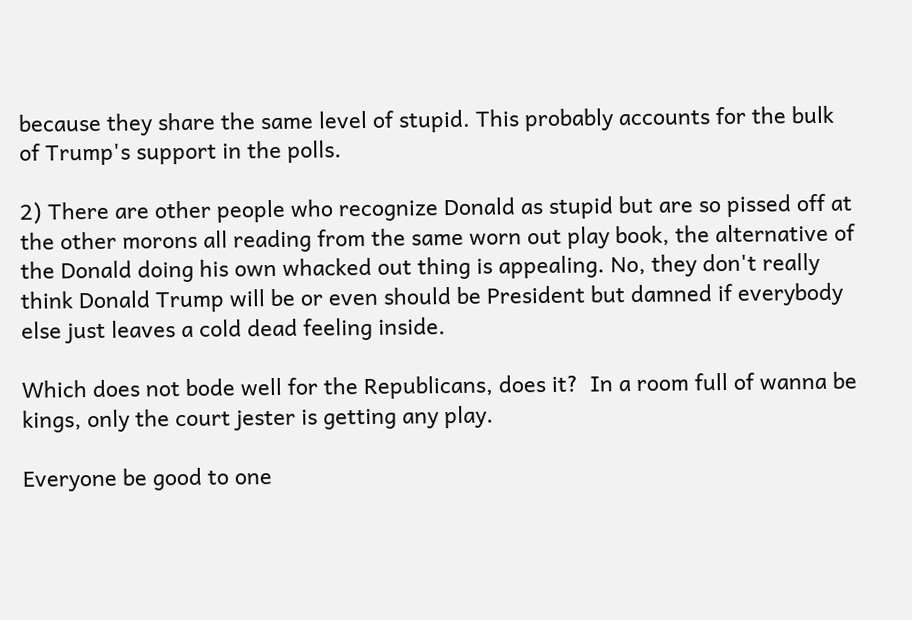because they share the same level of stupid. This probably accounts for the bulk of Trump's support in the polls.

2) There are other people who recognize Donald as stupid but are so pissed off at the other morons all reading from the same worn out play book, the alternative of the Donald doing his own whacked out thing is appealing. No, they don't really think Donald Trump will be or even should be President but damned if everybody else just leaves a cold dead feeling inside.

Which does not bode well for the Republicans, does it?  In a room full of wanna be kings, only the court jester is getting any play.

Everyone be good to one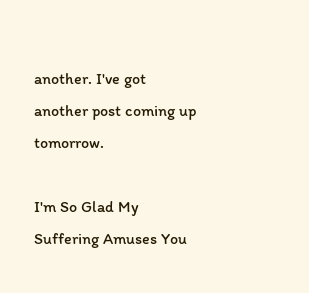another. I've got another post coming up tomorrow.

I'm So Glad My Suffering Amuses You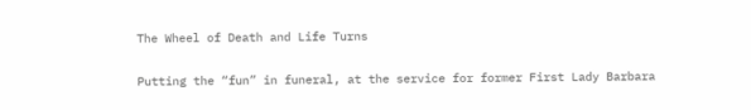The Wheel of Death and Life Turns

Putting the “fun” in funeral, at the service for former First Lady Barbara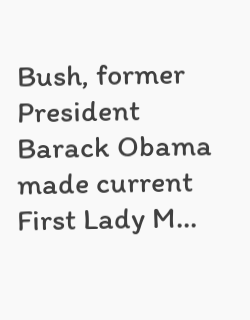Bush, former President Barack Obama made current First Lady M...